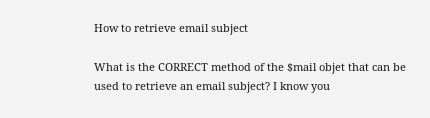How to retrieve email subject

What is the CORRECT method of the $mail objet that can be used to retrieve an email subject? I know you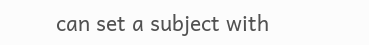can set a subject with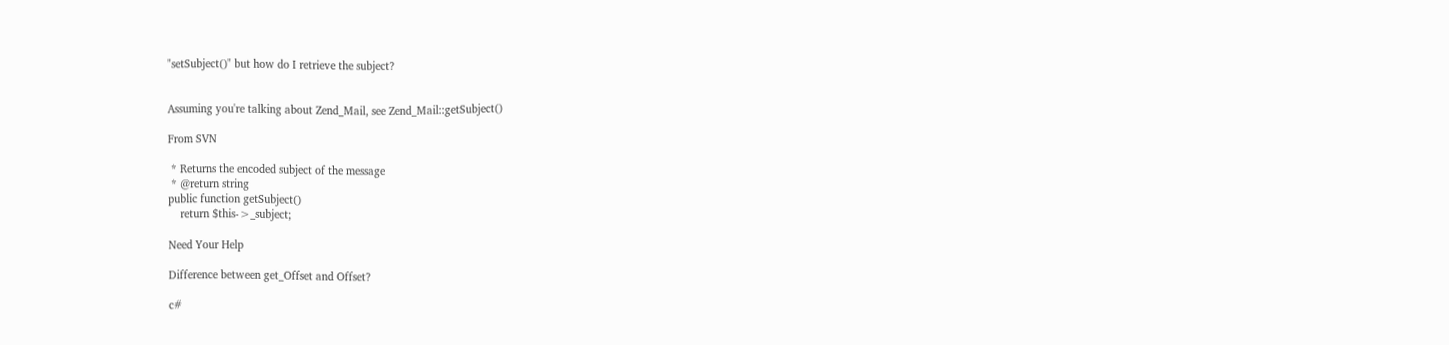"setSubject()" but how do I retrieve the subject?


Assuming you're talking about Zend_Mail, see Zend_Mail::getSubject()

From SVN

 * Returns the encoded subject of the message
 * @return string
public function getSubject()
    return $this->_subject;

Need Your Help

Difference between get_Offset and Offset?

c#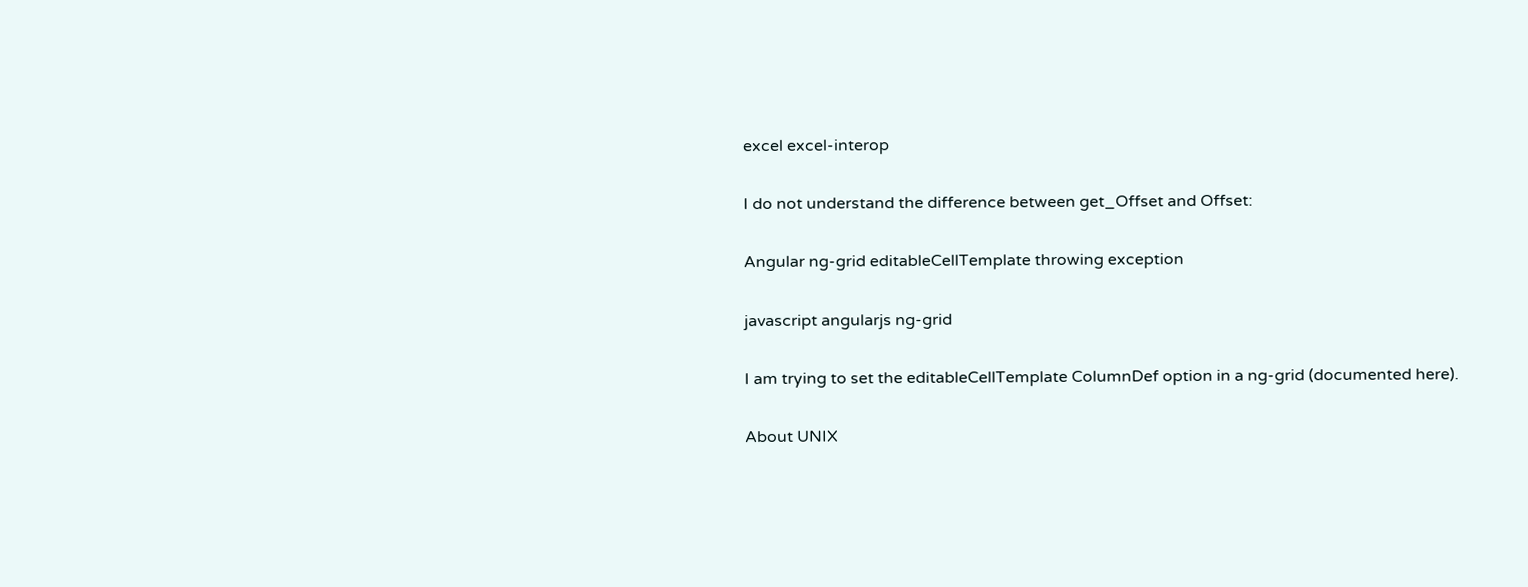excel excel-interop

I do not understand the difference between get_Offset and Offset:

Angular ng-grid editableCellTemplate throwing exception

javascript angularjs ng-grid

I am trying to set the editableCellTemplate ColumnDef option in a ng-grid (documented here).

About UNIX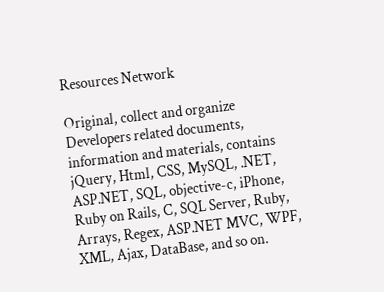Resources Network

Original, collect and organize Developers related documents, information and materials, contains jQuery, Html, CSS, MySQL, .NET, ASP.NET, SQL, objective-c, iPhone, Ruby on Rails, C, SQL Server, Ruby, Arrays, Regex, ASP.NET MVC, WPF, XML, Ajax, DataBase, and so on.